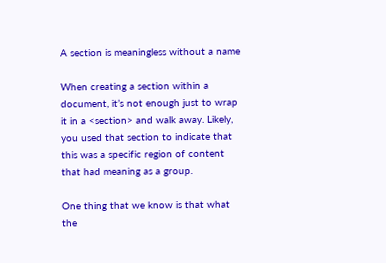A section is meaningless without a name

When creating a section within a document, it’s not enough just to wrap it in a <section> and walk away. Likely, you used that section to indicate that this was a specific region of content that had meaning as a group.

One thing that we know is that what the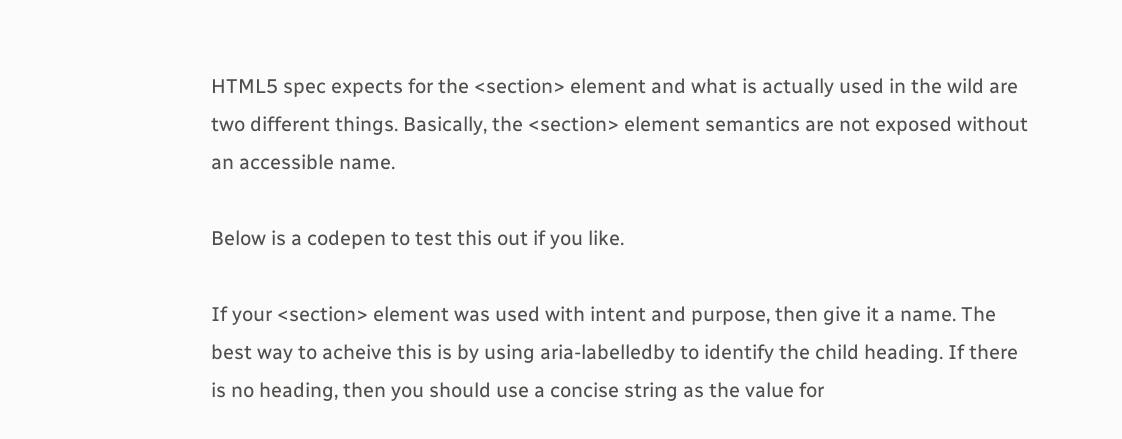HTML5 spec expects for the <section> element and what is actually used in the wild are two different things. Basically, the <section> element semantics are not exposed without an accessible name.

Below is a codepen to test this out if you like.

If your <section> element was used with intent and purpose, then give it a name. The best way to acheive this is by using aria-labelledby to identify the child heading. If there is no heading, then you should use a concise string as the value for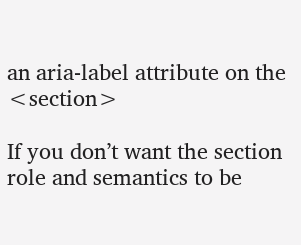an aria-label attribute on the <section>

If you don’t want the section role and semantics to be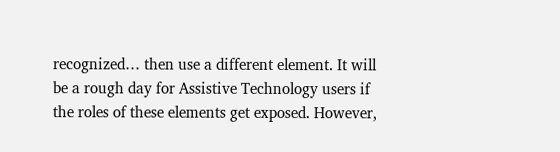recognized… then use a different element. It will be a rough day for Assistive Technology users if the roles of these elements get exposed. However,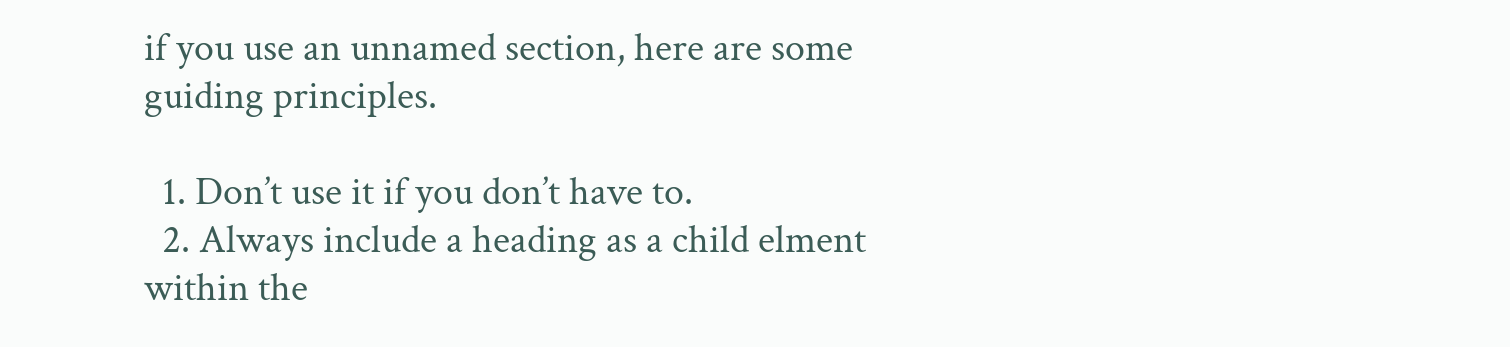if you use an unnamed section, here are some guiding principles.

  1. Don’t use it if you don’t have to.
  2. Always include a heading as a child elment within the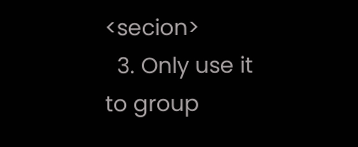<secion>
  3. Only use it to group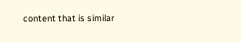content that is similar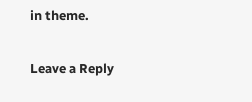in theme.

Leave a Reply